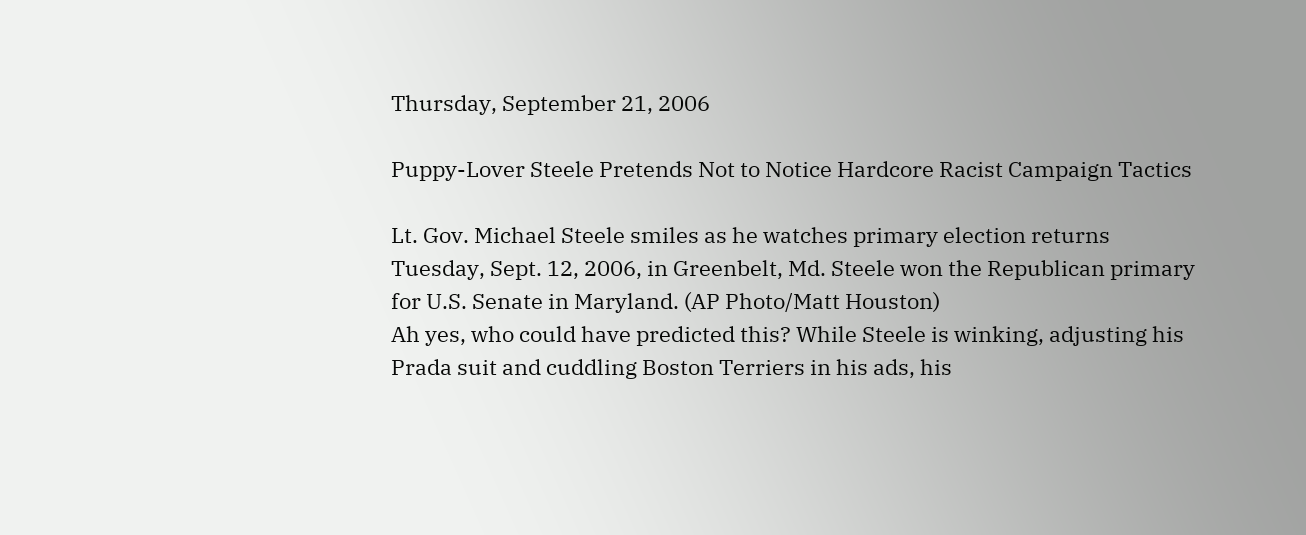Thursday, September 21, 2006

Puppy-Lover Steele Pretends Not to Notice Hardcore Racist Campaign Tactics

Lt. Gov. Michael Steele smiles as he watches primary election returns Tuesday, Sept. 12, 2006, in Greenbelt, Md. Steele won the Republican primary for U.S. Senate in Maryland. (AP Photo/Matt Houston)
Ah yes, who could have predicted this? While Steele is winking, adjusting his Prada suit and cuddling Boston Terriers in his ads, his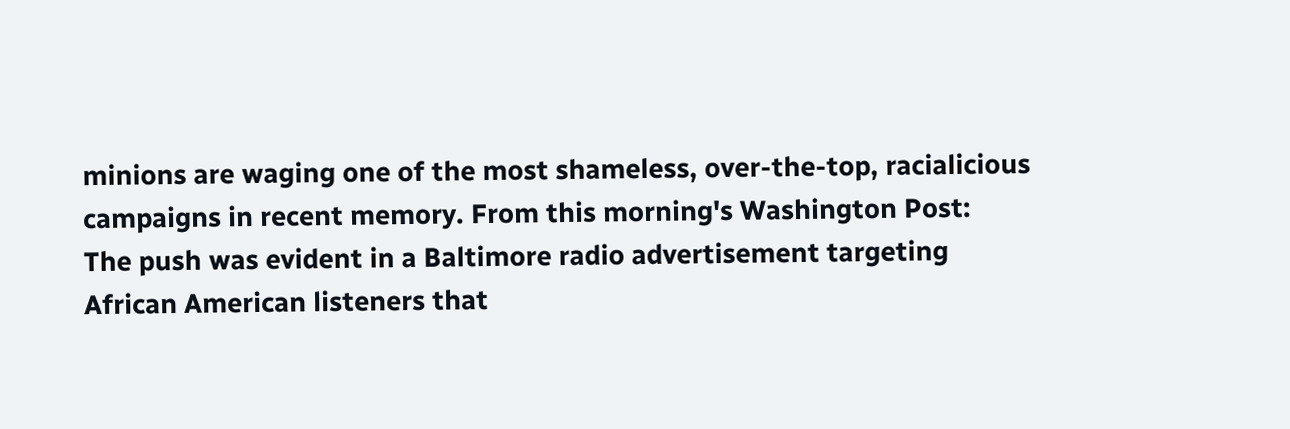minions are waging one of the most shameless, over-the-top, racialicious campaigns in recent memory. From this morning's Washington Post:
The push was evident in a Baltimore radio advertisement targeting African American listeners that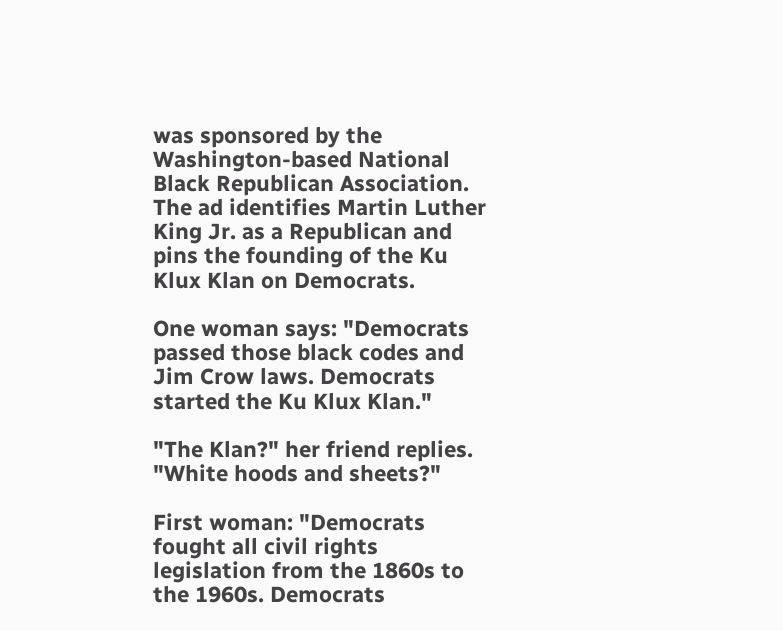was sponsored by the Washington-based National Black Republican Association. The ad identifies Martin Luther King Jr. as a Republican and pins the founding of the Ku Klux Klan on Democrats.

One woman says: "Democrats passed those black codes and Jim Crow laws. Democrats started the Ku Klux Klan."

"The Klan?" her friend replies. "White hoods and sheets?"

First woman: "Democrats fought all civil rights legislation from the 1860s to the 1960s. Democrats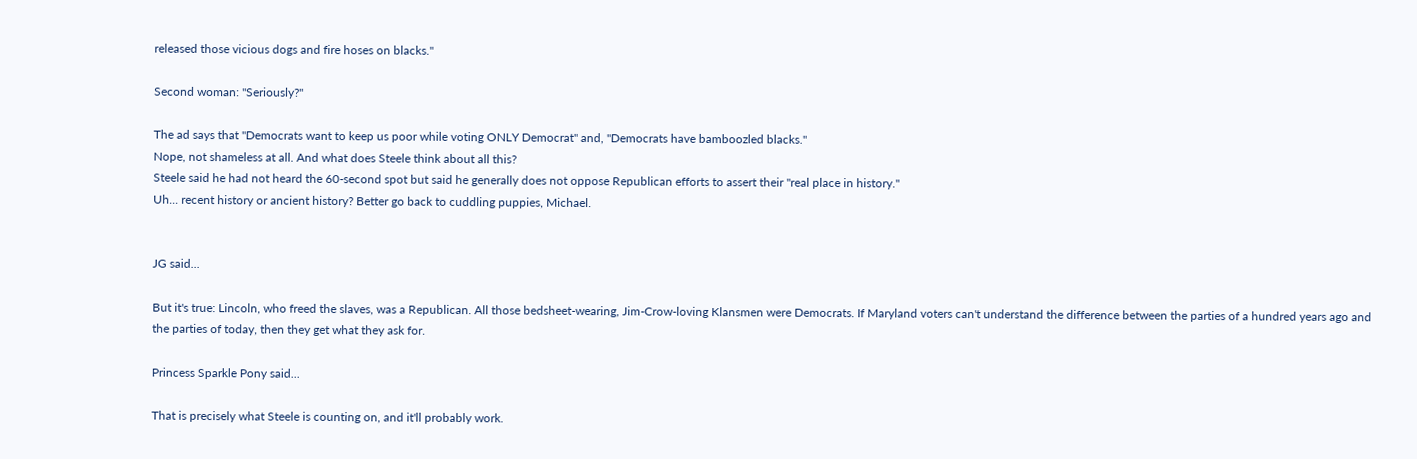released those vicious dogs and fire hoses on blacks."

Second woman: "Seriously?"

The ad says that "Democrats want to keep us poor while voting ONLY Democrat" and, "Democrats have bamboozled blacks."
Nope, not shameless at all. And what does Steele think about all this?
Steele said he had not heard the 60-second spot but said he generally does not oppose Republican efforts to assert their "real place in history."
Uh... recent history or ancient history? Better go back to cuddling puppies, Michael.


JG said...

But it's true: Lincoln, who freed the slaves, was a Republican. All those bedsheet-wearing, Jim-Crow-loving Klansmen were Democrats. If Maryland voters can't understand the difference between the parties of a hundred years ago and the parties of today, then they get what they ask for.

Princess Sparkle Pony said...

That is precisely what Steele is counting on, and it'll probably work.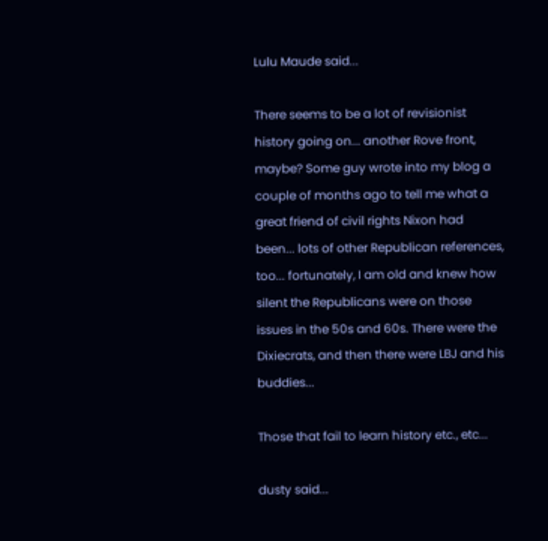Lulu Maude said...

There seems to be a lot of revisionist history going on... another Rove front, maybe? Some guy wrote into my blog a couple of months ago to tell me what a great friend of civil rights Nixon had been... lots of other Republican references, too... fortunately, I am old and knew how silent the Republicans were on those issues in the 50s and 60s. There were the Dixiecrats, and then there were LBJ and his buddies...

Those that fail to learn history etc., etc...

dusty said...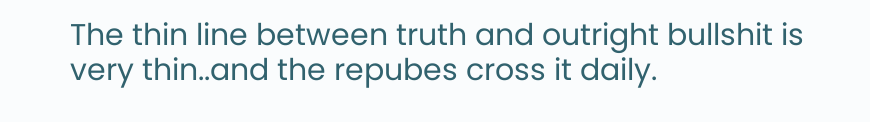The thin line between truth and outright bullshit is very thin..and the repubes cross it daily.